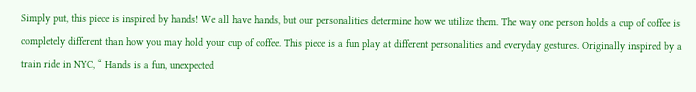Simply put, this piece is inspired by hands! We all have hands, but our personalities determine how we utilize them. The way one person holds a cup of coffee is completely different than how you may hold your cup of coffee. This piece is a fun play at different personalities and everyday gestures. Originally inspired by a train ride in NYC, “ Hands is a fun, unexpected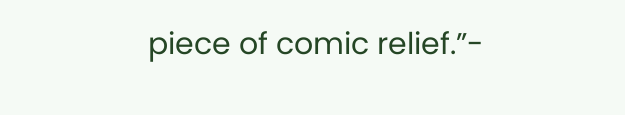piece of comic relief.”-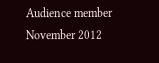Audience member November 2012